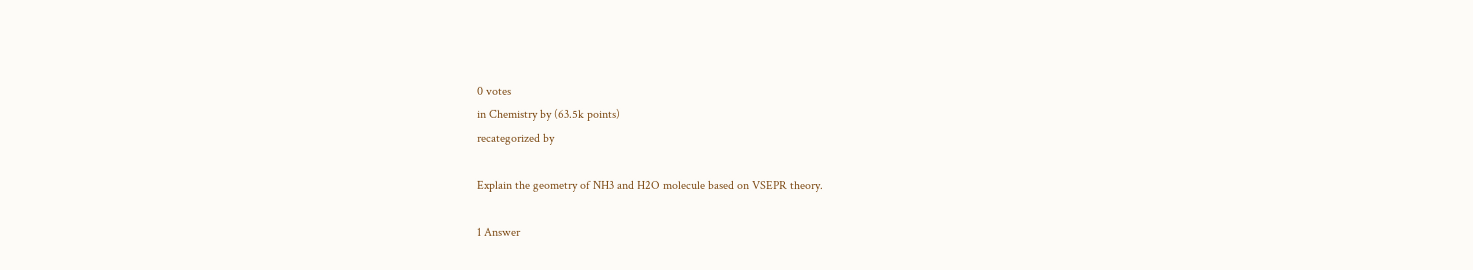0 votes
in Chemistry by (63.5k points)
recategorized by

Explain the geometry of NH3 and H2O molecule based on VSEPR theory.

1 Answer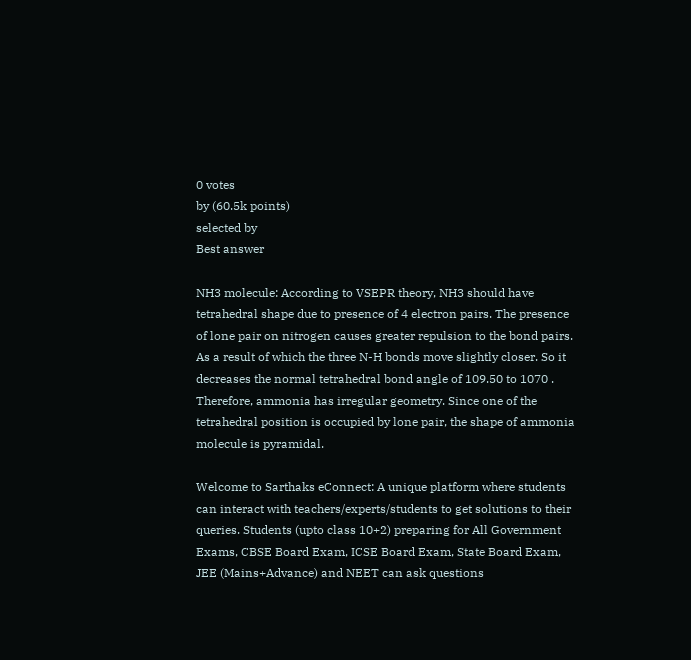0 votes
by (60.5k points)
selected by
Best answer

NH3 molecule: According to VSEPR theory, NH3 should have tetrahedral shape due to presence of 4 electron pairs. The presence of lone pair on nitrogen causes greater repulsion to the bond pairs. As a result of which the three N-H bonds move slightly closer. So it decreases the normal tetrahedral bond angle of 109.50 to 1070 . Therefore, ammonia has irregular geometry. Since one of the tetrahedral position is occupied by lone pair, the shape of ammonia molecule is pyramidal.

Welcome to Sarthaks eConnect: A unique platform where students can interact with teachers/experts/students to get solutions to their queries. Students (upto class 10+2) preparing for All Government Exams, CBSE Board Exam, ICSE Board Exam, State Board Exam, JEE (Mains+Advance) and NEET can ask questions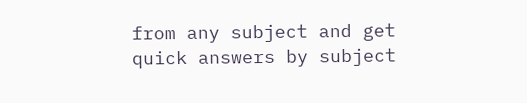from any subject and get quick answers by subject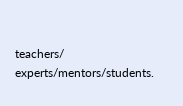teachers/ experts/mentors/students.